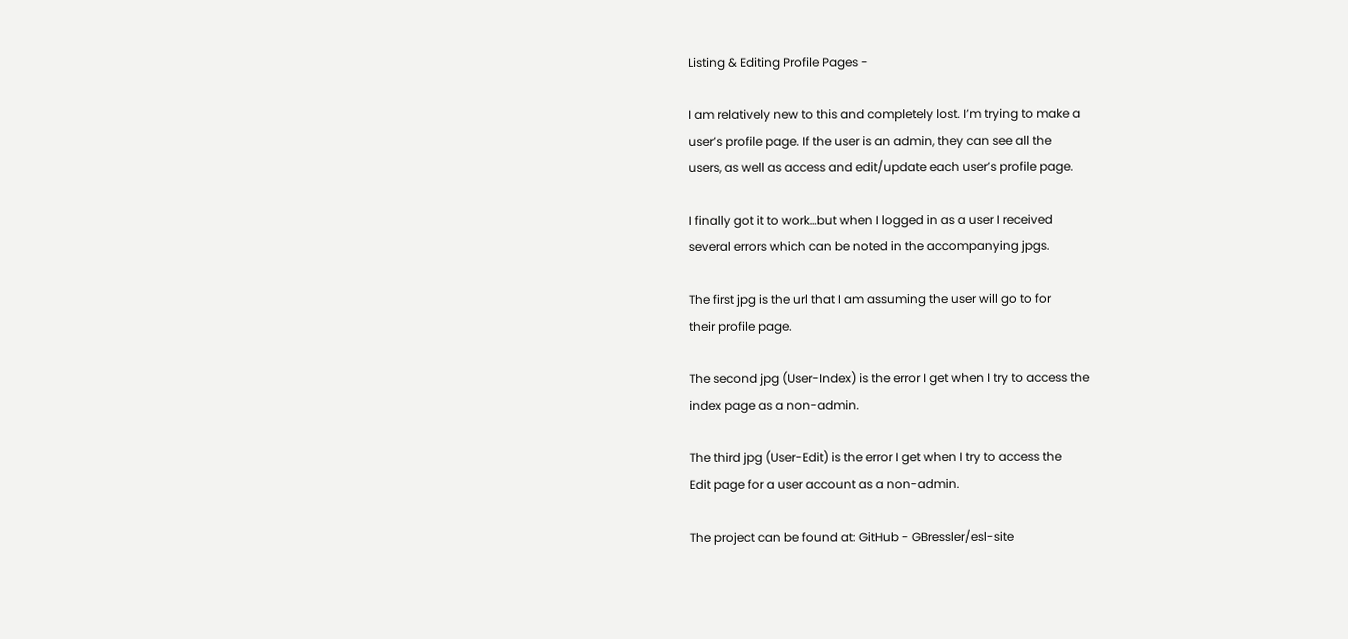Listing & Editing Profile Pages -

I am relatively new to this and completely lost. I’m trying to make a
user’s profile page. If the user is an admin, they can see all the
users, as well as access and edit/update each user’s profile page.

I finally got it to work…but when I logged in as a user I received
several errors which can be noted in the accompanying jpgs.

The first jpg is the url that I am assuming the user will go to for
their profile page.

The second jpg (User-Index) is the error I get when I try to access the
index page as a non-admin.

The third jpg (User-Edit) is the error I get when I try to access the
Edit page for a user account as a non-admin.

The project can be found at: GitHub - GBressler/esl-site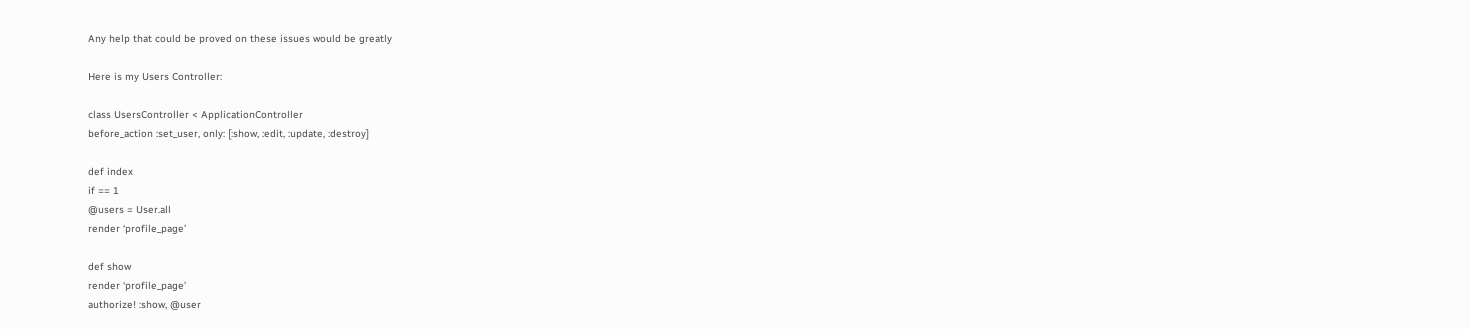Any help that could be proved on these issues would be greatly

Here is my Users Controller:

class UsersController < ApplicationController
before_action :set_user, only: [:show, :edit, :update, :destroy]

def index
if == 1
@users = User.all
render ‘profile_page’

def show
render ‘profile_page’
authorize! :show, @user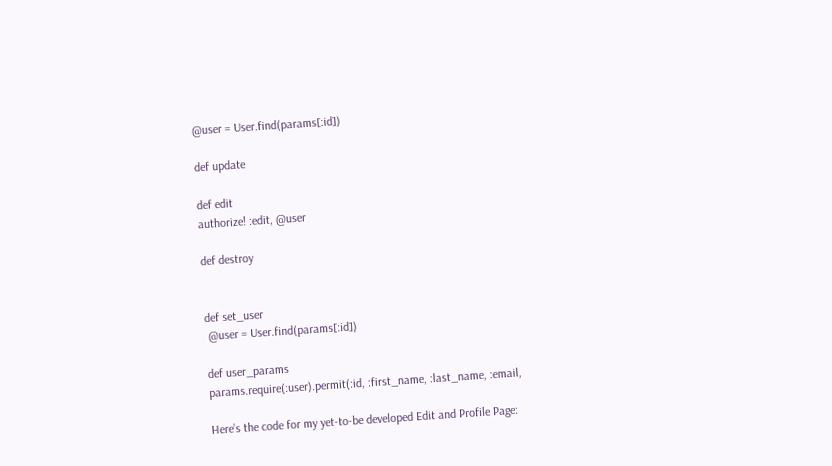@user = User.find(params[:id])

def update

def edit
authorize! :edit, @user

def destroy


def set_user
 @user = User.find(params[:id])

def user_params
params.require(:user).permit(:id, :first_name, :last_name, :email,

Here’s the code for my yet-to-be developed Edit and Profile Page: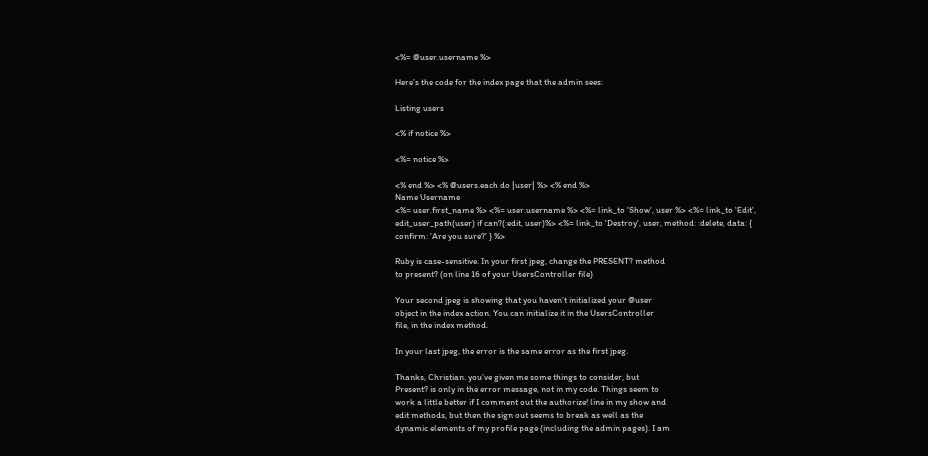<%= @user.username %>

Here’s the code for the index page that the admin sees:

Listing users

<% if notice %>

<%= notice %>

<% end %> <% @users.each do |user| %> <% end %>
Name Username
<%= user.first_name %> <%= user.username %> <%= link_to 'Show', user %> <%= link_to 'Edit', edit_user_path(user) if can?(:edit, user)%> <%= link_to 'Destroy', user, method: :delete, data: { confirm: 'Are you sure?' } %>

Ruby is case-sensitive. In your first jpeg, change the PRESENT? method
to present? (on line 16 of your UsersController file)

Your second jpeg is showing that you haven’t initialized your @user
object in the index action. You can initialize it in the UsersController
file, in the index method.

In your last jpeg, the error is the same error as the first jpeg.

Thanks, Christian. you’ve given me some things to consider, but
Present? is only in the error message, not in my code. Things seem to
work a little better if I comment out the authorize! line in my show and
edit methods, but then the sign out seems to break as well as the
dynamic elements of my profile page (including the admin pages). I am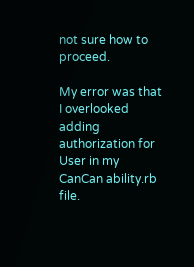not sure how to proceed.

My error was that I overlooked adding authorization for User in my
CanCan ability.rb file.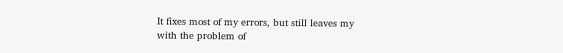It fixes most of my errors, but still leaves my
with the problem of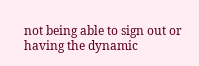not being able to sign out or having the dynamic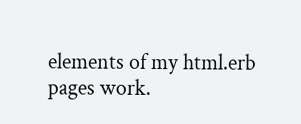elements of my html.erb pages work.